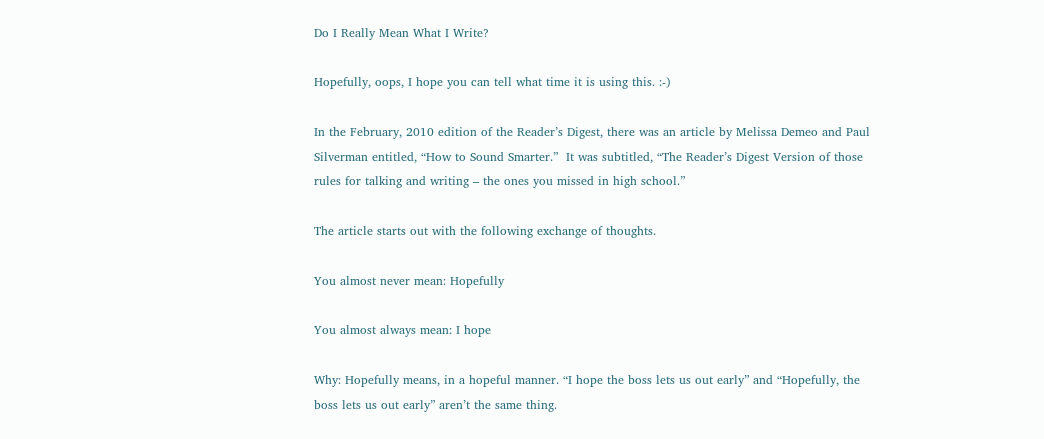Do I Really Mean What I Write?

Hopefully, oops, I hope you can tell what time it is using this. :-)

In the February, 2010 edition of the Reader’s Digest, there was an article by Melissa Demeo and Paul Silverman entitled, “How to Sound Smarter.”  It was subtitled, “The Reader’s Digest Version of those rules for talking and writing – the ones you missed in high school.”

The article starts out with the following exchange of thoughts.

You almost never mean: Hopefully

You almost always mean: I hope

Why: Hopefully means, in a hopeful manner. “I hope the boss lets us out early” and “Hopefully, the boss lets us out early” aren’t the same thing.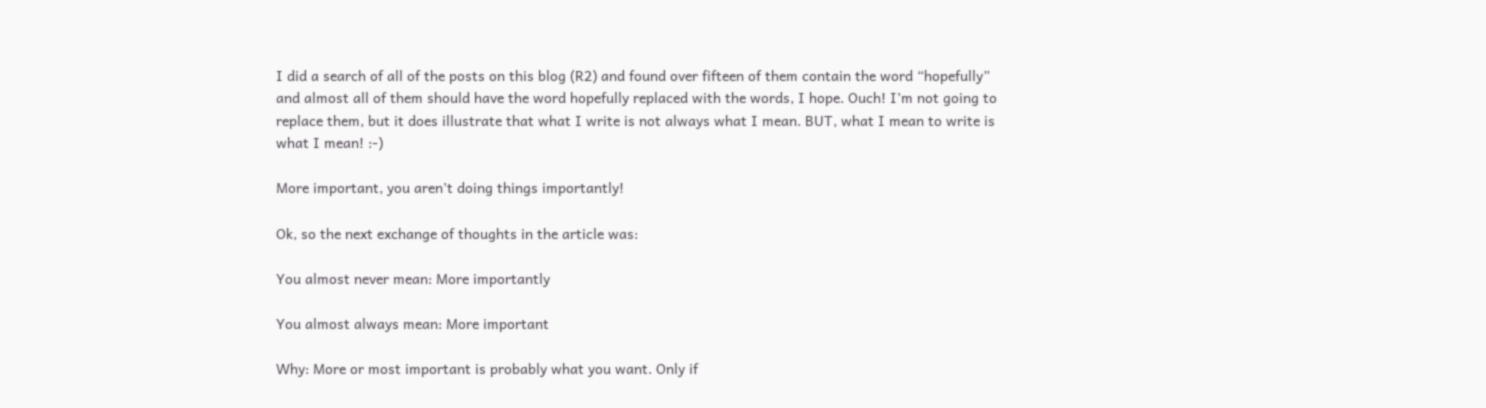I did a search of all of the posts on this blog (R2) and found over fifteen of them contain the word “hopefully” and almost all of them should have the word hopefully replaced with the words, I hope. Ouch! I’m not going to replace them, but it does illustrate that what I write is not always what I mean. BUT, what I mean to write is what I mean! :-)

More important, you aren’t doing things importantly!

Ok, so the next exchange of thoughts in the article was:

You almost never mean: More importantly

You almost always mean: More important

Why: More or most important is probably what you want. Only if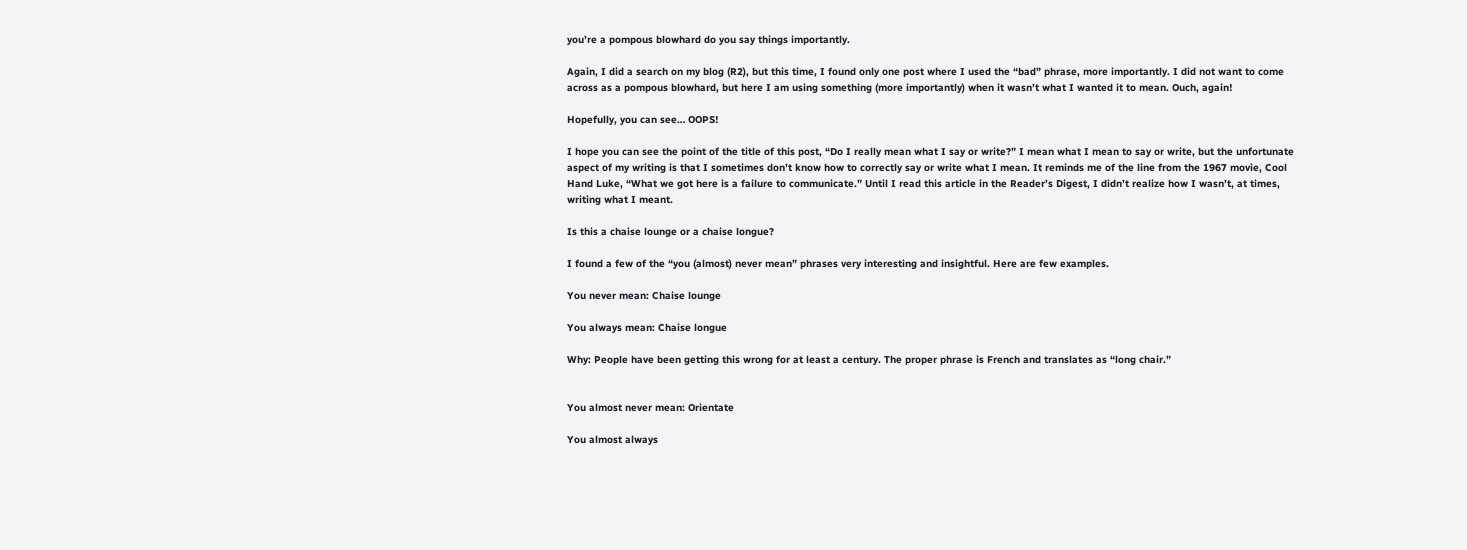you’re a pompous blowhard do you say things importantly.

Again, I did a search on my blog (R2), but this time, I found only one post where I used the “bad” phrase, more importantly. I did not want to come across as a pompous blowhard, but here I am using something (more importantly) when it wasn’t what I wanted it to mean. Ouch, again!

Hopefully, you can see… OOPS!

I hope you can see the point of the title of this post, “Do I really mean what I say or write?” I mean what I mean to say or write, but the unfortunate aspect of my writing is that I sometimes don’t know how to correctly say or write what I mean. It reminds me of the line from the 1967 movie, Cool Hand Luke, “What we got here is a failure to communicate.” Until I read this article in the Reader’s Digest, I didn’t realize how I wasn’t, at times, writing what I meant.

Is this a chaise lounge or a chaise longue?

I found a few of the “you (almost) never mean” phrases very interesting and insightful. Here are few examples.

You never mean: Chaise lounge

You always mean: Chaise longue

Why: People have been getting this wrong for at least a century. The proper phrase is French and translates as “long chair.”


You almost never mean: Orientate

You almost always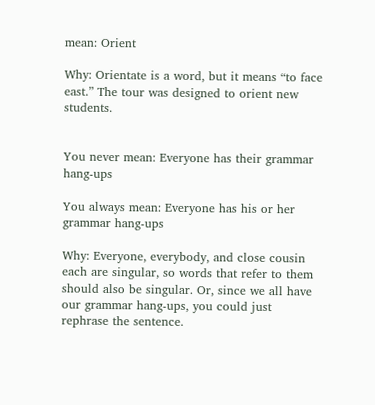mean: Orient

Why: Orientate is a word, but it means “to face east.” The tour was designed to orient new students.


You never mean: Everyone has their grammar hang-ups

You always mean: Everyone has his or her grammar hang-ups

Why: Everyone, everybody, and close cousin each are singular, so words that refer to them should also be singular. Or, since we all have our grammar hang-ups, you could just rephrase the sentence.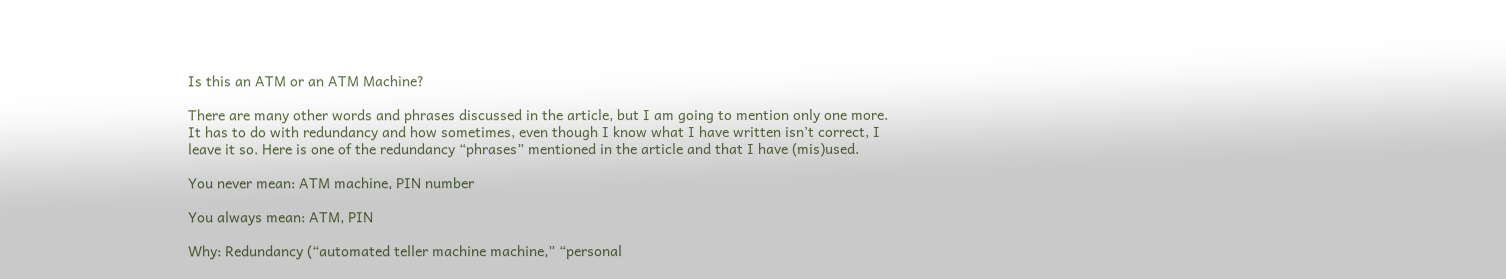Is this an ATM or an ATM Machine?

There are many other words and phrases discussed in the article, but I am going to mention only one more. It has to do with redundancy and how sometimes, even though I know what I have written isn’t correct, I leave it so. Here is one of the redundancy “phrases” mentioned in the article and that I have (mis)used.

You never mean: ATM machine, PIN number

You always mean: ATM, PIN

Why: Redundancy (“automated teller machine machine,” “personal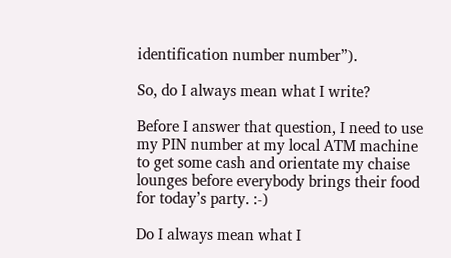identification number number”).

So, do I always mean what I write?

Before I answer that question, I need to use my PIN number at my local ATM machine to get some cash and orientate my chaise lounges before everybody brings their food for today’s party. :-)

Do I always mean what I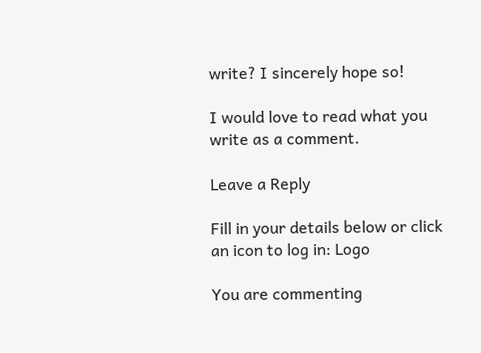write? I sincerely hope so!

I would love to read what you write as a comment.

Leave a Reply

Fill in your details below or click an icon to log in: Logo

You are commenting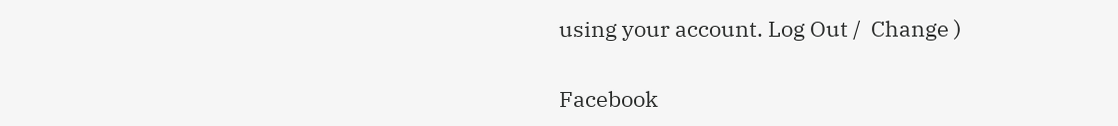using your account. Log Out /  Change )

Facebook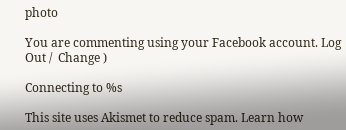photo

You are commenting using your Facebook account. Log Out /  Change )

Connecting to %s

This site uses Akismet to reduce spam. Learn how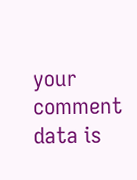your comment data is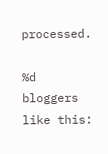processed.

%d bloggers like this: